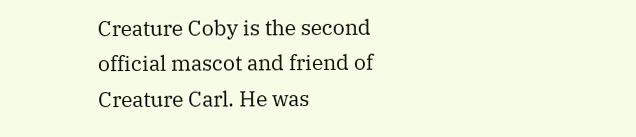Creature Coby is the second official mascot and friend of Creature Carl. He was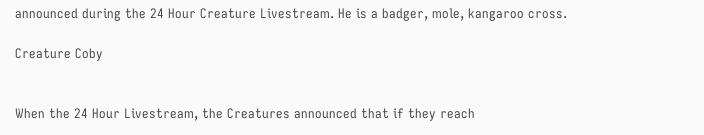announced during the 24 Hour Creature Livestream. He is a badger, mole, kangaroo cross.

Creature Coby


When the 24 Hour Livestream, the Creatures announced that if they reach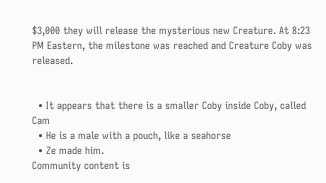$3,000 they will release the mysterious new Creature. At 8:23 PM Eastern, the milestone was reached and Creature Coby was released.


  • It appears that there is a smaller Coby inside Coby, called Cam
  • He is a male with a pouch, like a seahorse
  • Ze made him.
Community content is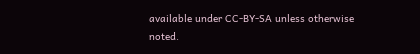available under CC-BY-SA unless otherwise noted.